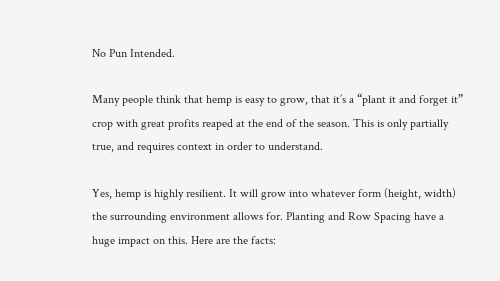No Pun Intended.

Many people think that hemp is easy to grow, that it’s a “plant it and forget it” crop with great profits reaped at the end of the season. This is only partially true, and requires context in order to understand.

Yes, hemp is highly resilient. It will grow into whatever form (height, width) the surrounding environment allows for. Planting and Row Spacing have a huge impact on this. Here are the facts: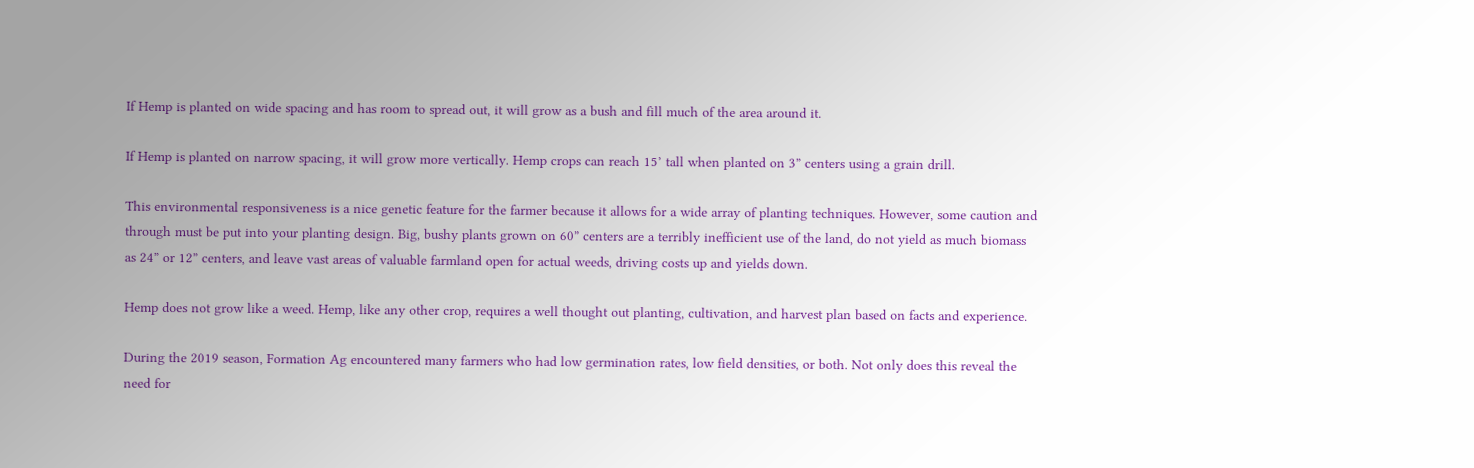If Hemp is planted on wide spacing and has room to spread out, it will grow as a bush and fill much of the area around it.

If Hemp is planted on narrow spacing, it will grow more vertically. Hemp crops can reach 15’ tall when planted on 3” centers using a grain drill.

This environmental responsiveness is a nice genetic feature for the farmer because it allows for a wide array of planting techniques. However, some caution and through must be put into your planting design. Big, bushy plants grown on 60” centers are a terribly inefficient use of the land, do not yield as much biomass as 24” or 12” centers, and leave vast areas of valuable farmland open for actual weeds, driving costs up and yields down.

Hemp does not grow like a weed. Hemp, like any other crop, requires a well thought out planting, cultivation, and harvest plan based on facts and experience.

During the 2019 season, Formation Ag encountered many farmers who had low germination rates, low field densities, or both. Not only does this reveal the need for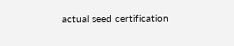actual seed certification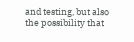and testing, but also the possibility that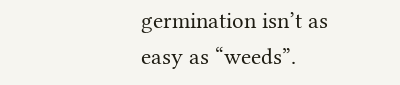germination isn’t as easy as “weeds”.